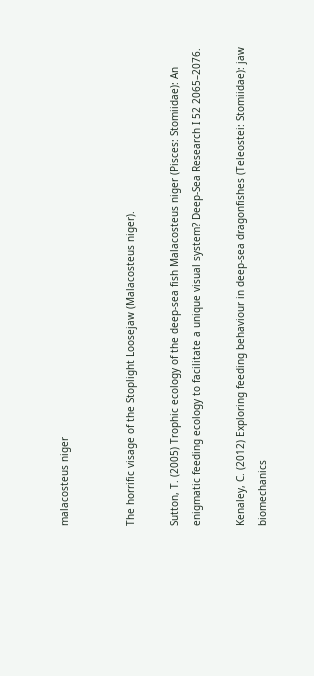malacosteus niger


The horrific visage of the Stoplight Loosejaw (Malacosteus niger).

Sutton, T. (2005) Trophic ecology of the deep-sea fish Malacosteus niger (Pisces: Stomiidae): An enigmatic feeding ecology to facilitate a unique visual system? Deep-Sea Research I 52 2065–2076.

Kenaley, C. (2012) Exploring feeding behaviour in deep-sea dragonfishes (Teleostei: Stomiidae): jaw biomechanics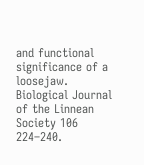and functional significance of a loosejaw. Biological Journal of the Linnean Society 106 224–240.